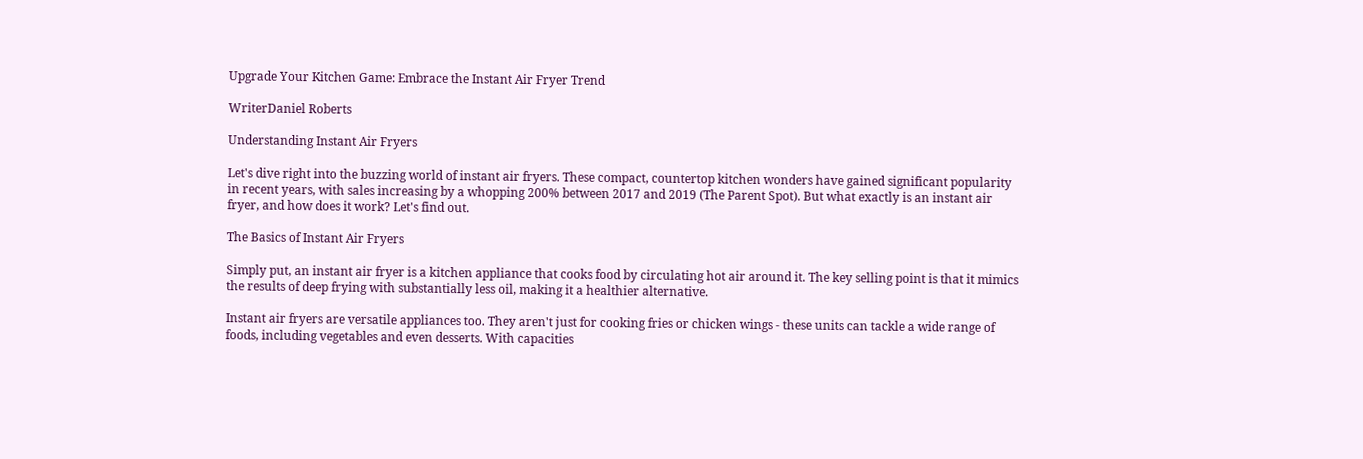Upgrade Your Kitchen Game: Embrace the Instant Air Fryer Trend

WriterDaniel Roberts

Understanding Instant Air Fryers

Let's dive right into the buzzing world of instant air fryers. These compact, countertop kitchen wonders have gained significant popularity in recent years, with sales increasing by a whopping 200% between 2017 and 2019 (The Parent Spot). But what exactly is an instant air fryer, and how does it work? Let's find out.

The Basics of Instant Air Fryers

Simply put, an instant air fryer is a kitchen appliance that cooks food by circulating hot air around it. The key selling point is that it mimics the results of deep frying with substantially less oil, making it a healthier alternative.

Instant air fryers are versatile appliances too. They aren't just for cooking fries or chicken wings - these units can tackle a wide range of foods, including vegetables and even desserts. With capacities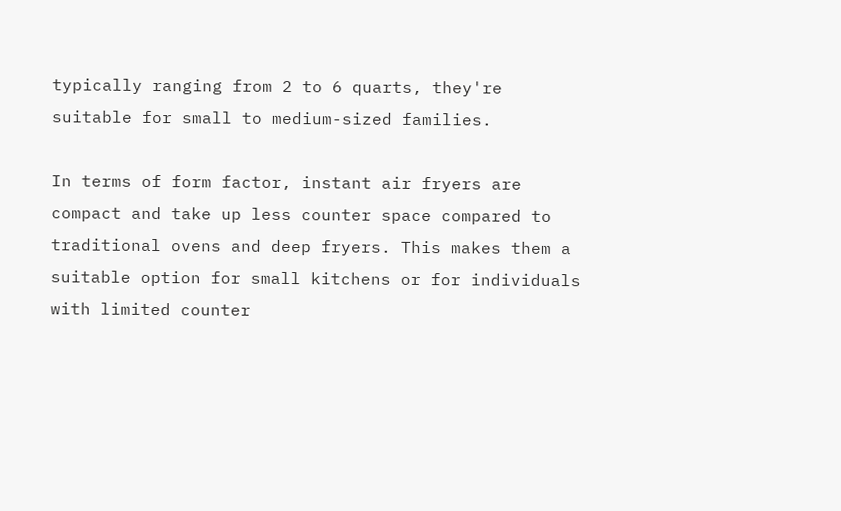typically ranging from 2 to 6 quarts, they're suitable for small to medium-sized families.

In terms of form factor, instant air fryers are compact and take up less counter space compared to traditional ovens and deep fryers. This makes them a suitable option for small kitchens or for individuals with limited counter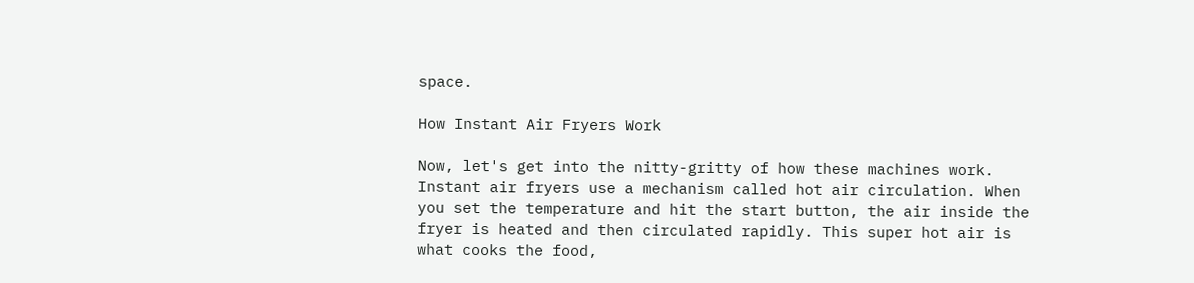space.

How Instant Air Fryers Work

Now, let's get into the nitty-gritty of how these machines work. Instant air fryers use a mechanism called hot air circulation. When you set the temperature and hit the start button, the air inside the fryer is heated and then circulated rapidly. This super hot air is what cooks the food,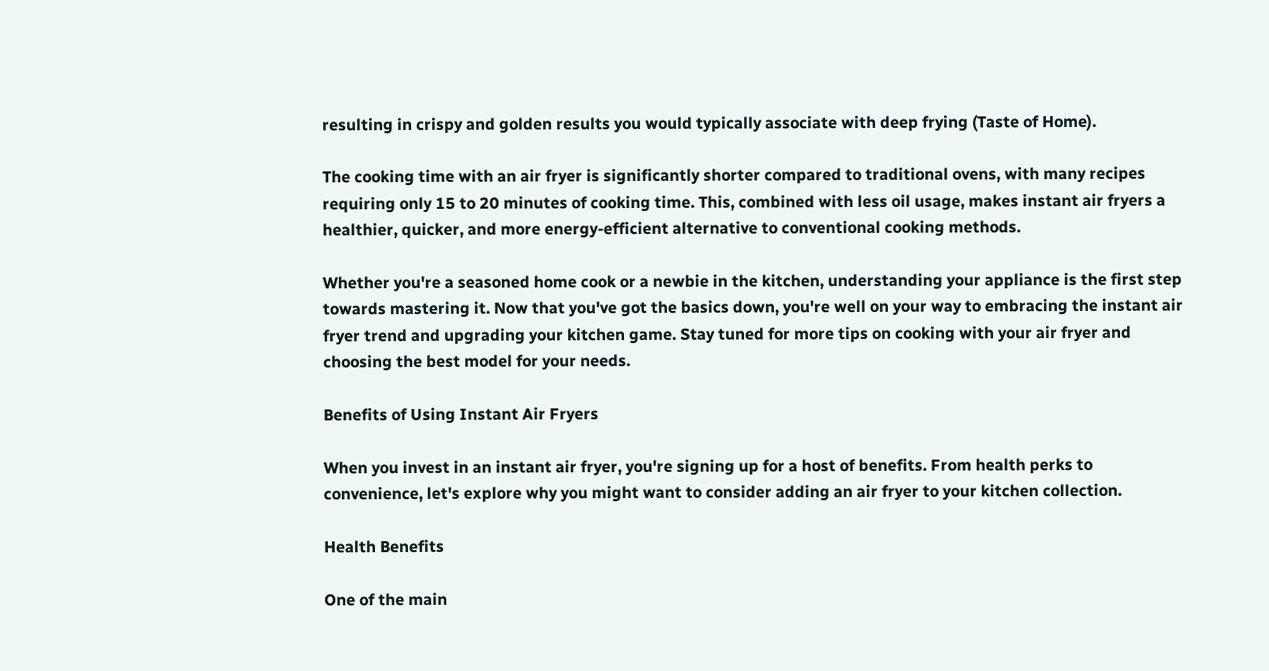resulting in crispy and golden results you would typically associate with deep frying (Taste of Home).

The cooking time with an air fryer is significantly shorter compared to traditional ovens, with many recipes requiring only 15 to 20 minutes of cooking time. This, combined with less oil usage, makes instant air fryers a healthier, quicker, and more energy-efficient alternative to conventional cooking methods.

Whether you're a seasoned home cook or a newbie in the kitchen, understanding your appliance is the first step towards mastering it. Now that you've got the basics down, you're well on your way to embracing the instant air fryer trend and upgrading your kitchen game. Stay tuned for more tips on cooking with your air fryer and choosing the best model for your needs.

Benefits of Using Instant Air Fryers

When you invest in an instant air fryer, you're signing up for a host of benefits. From health perks to convenience, let's explore why you might want to consider adding an air fryer to your kitchen collection.

Health Benefits

One of the main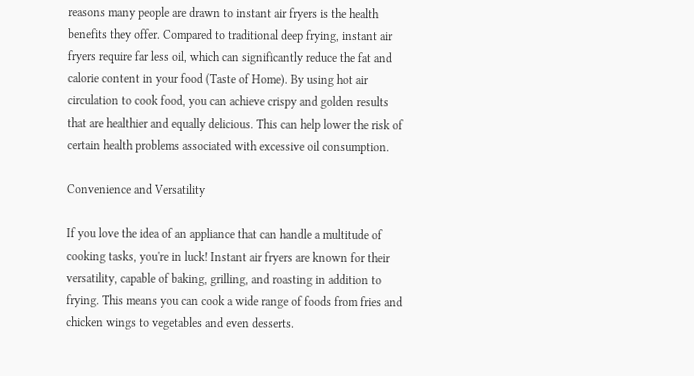reasons many people are drawn to instant air fryers is the health benefits they offer. Compared to traditional deep frying, instant air fryers require far less oil, which can significantly reduce the fat and calorie content in your food (Taste of Home). By using hot air circulation to cook food, you can achieve crispy and golden results that are healthier and equally delicious. This can help lower the risk of certain health problems associated with excessive oil consumption.

Convenience and Versatility

If you love the idea of an appliance that can handle a multitude of cooking tasks, you're in luck! Instant air fryers are known for their versatility, capable of baking, grilling, and roasting in addition to frying. This means you can cook a wide range of foods from fries and chicken wings to vegetables and even desserts.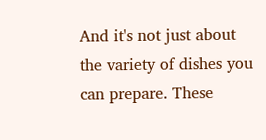And it's not just about the variety of dishes you can prepare. These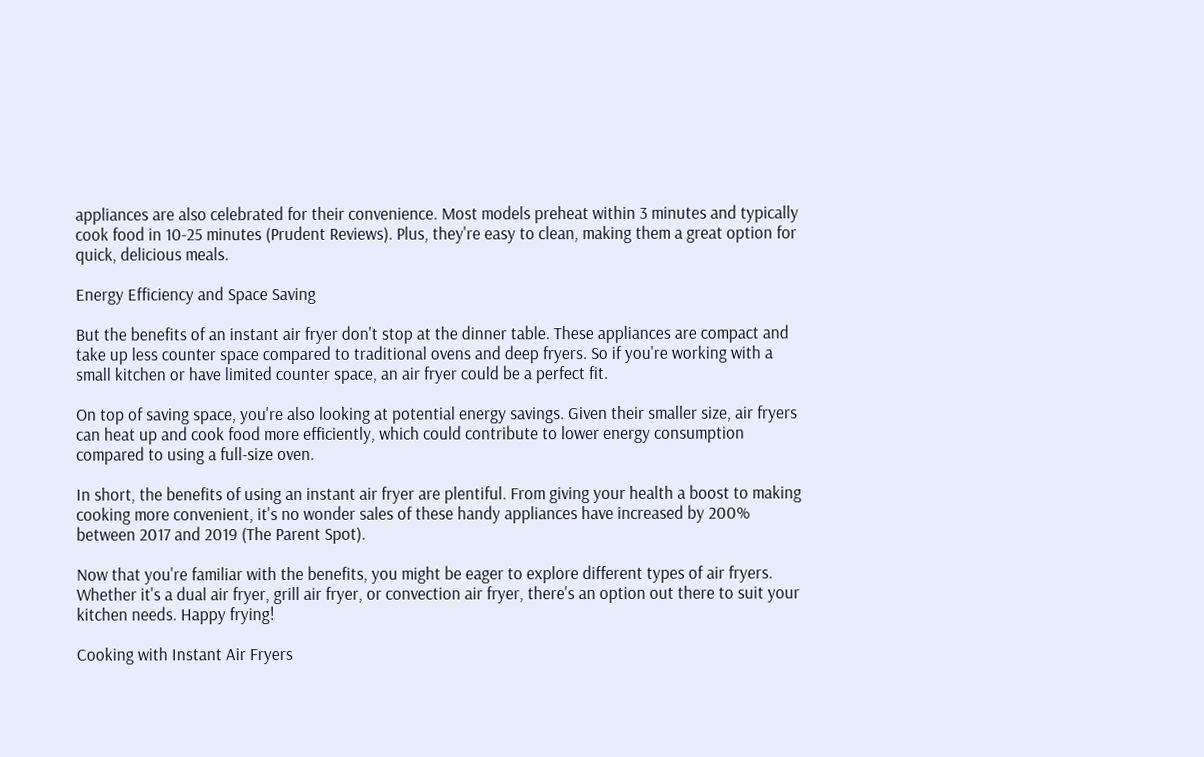appliances are also celebrated for their convenience. Most models preheat within 3 minutes and typically cook food in 10-25 minutes (Prudent Reviews). Plus, they're easy to clean, making them a great option for quick, delicious meals.

Energy Efficiency and Space Saving

But the benefits of an instant air fryer don't stop at the dinner table. These appliances are compact and take up less counter space compared to traditional ovens and deep fryers. So if you're working with a small kitchen or have limited counter space, an air fryer could be a perfect fit.

On top of saving space, you're also looking at potential energy savings. Given their smaller size, air fryers can heat up and cook food more efficiently, which could contribute to lower energy consumption compared to using a full-size oven.

In short, the benefits of using an instant air fryer are plentiful. From giving your health a boost to making cooking more convenient, it's no wonder sales of these handy appliances have increased by 200% between 2017 and 2019 (The Parent Spot).

Now that you're familiar with the benefits, you might be eager to explore different types of air fryers. Whether it's a dual air fryer, grill air fryer, or convection air fryer, there's an option out there to suit your kitchen needs. Happy frying!

Cooking with Instant Air Fryers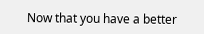Now that you have a better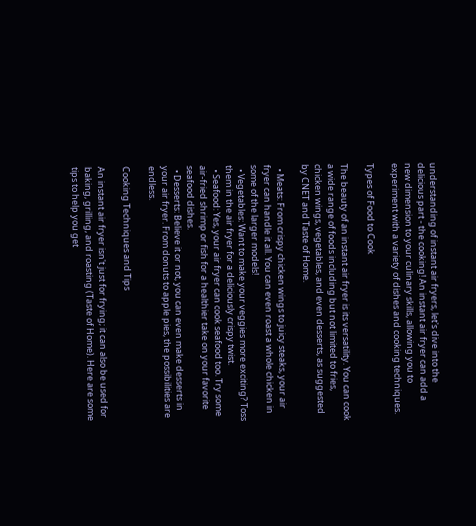understanding of instant air fryers, let's dive into the delicious part - the cooking! An instant air fryer can add a new dimension to your culinary skills, allowing you to experiment with a variety of dishes and cooking techniques.

Types of Food to Cook

The beauty of an instant air fryer is its versatility. You can cook a wide range of foods including but not limited to fries, chicken wings, vegetables, and even desserts, as suggested by CNET and Taste of Home.

  • Meats: From crispy chicken wings to juicy steaks, your air fryer can handle it all. You can even roast a whole chicken in some of the larger models!
  • Vegetables: Want to make your veggies more exciting? Toss them in the air fryer for a deliciously crispy twist.
  • Seafood: Yes, your air fryer can cook seafood too. Try some air-fried shrimp or fish for a healthier take on your favorite seafood dishes.
  • Desserts: Believe it or not, you can even make desserts in your air fryer. From donuts to apple pies, the possibilities are endless.

Cooking Techniques and Tips

An instant air fryer isn't just for frying; it can also be used for baking, grilling, and roasting (Taste of Home). Here are some tips to help you get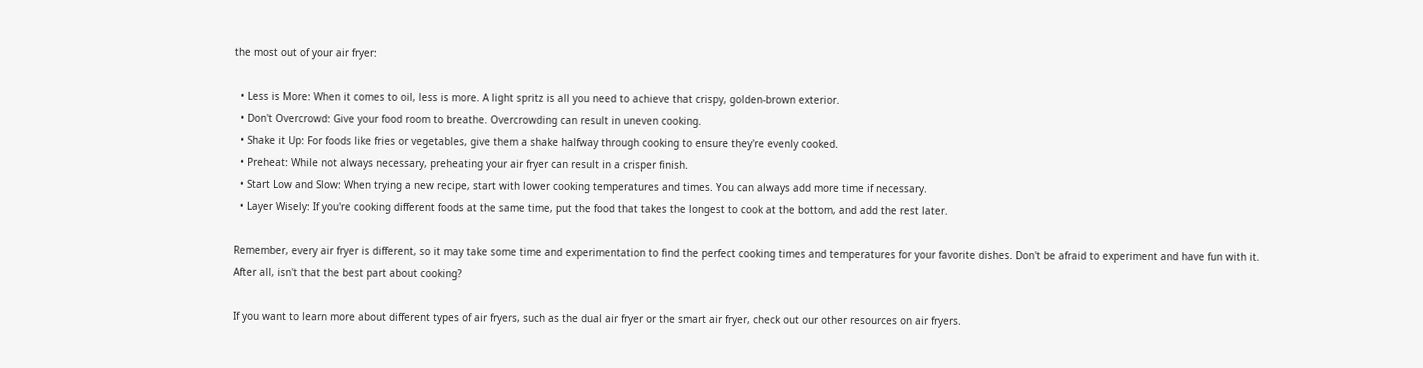the most out of your air fryer:

  • Less is More: When it comes to oil, less is more. A light spritz is all you need to achieve that crispy, golden-brown exterior.
  • Don't Overcrowd: Give your food room to breathe. Overcrowding can result in uneven cooking.
  • Shake it Up: For foods like fries or vegetables, give them a shake halfway through cooking to ensure they're evenly cooked.
  • Preheat: While not always necessary, preheating your air fryer can result in a crisper finish.
  • Start Low and Slow: When trying a new recipe, start with lower cooking temperatures and times. You can always add more time if necessary.
  • Layer Wisely: If you're cooking different foods at the same time, put the food that takes the longest to cook at the bottom, and add the rest later.

Remember, every air fryer is different, so it may take some time and experimentation to find the perfect cooking times and temperatures for your favorite dishes. Don't be afraid to experiment and have fun with it. After all, isn't that the best part about cooking?

If you want to learn more about different types of air fryers, such as the dual air fryer or the smart air fryer, check out our other resources on air fryers.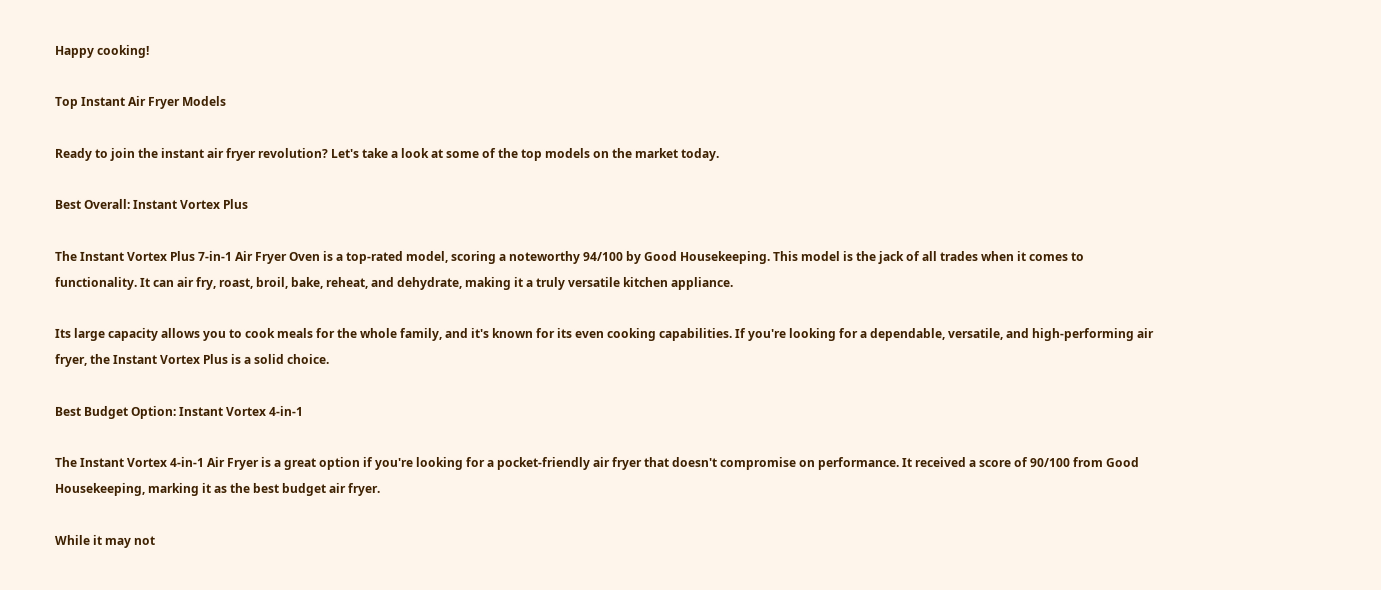Happy cooking!

Top Instant Air Fryer Models

Ready to join the instant air fryer revolution? Let's take a look at some of the top models on the market today.

Best Overall: Instant Vortex Plus

The Instant Vortex Plus 7-in-1 Air Fryer Oven is a top-rated model, scoring a noteworthy 94/100 by Good Housekeeping. This model is the jack of all trades when it comes to functionality. It can air fry, roast, broil, bake, reheat, and dehydrate, making it a truly versatile kitchen appliance.

Its large capacity allows you to cook meals for the whole family, and it's known for its even cooking capabilities. If you're looking for a dependable, versatile, and high-performing air fryer, the Instant Vortex Plus is a solid choice.

Best Budget Option: Instant Vortex 4-in-1

The Instant Vortex 4-in-1 Air Fryer is a great option if you're looking for a pocket-friendly air fryer that doesn't compromise on performance. It received a score of 90/100 from Good Housekeeping, marking it as the best budget air fryer.

While it may not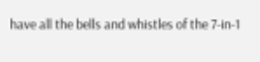have all the bells and whistles of the 7-in-1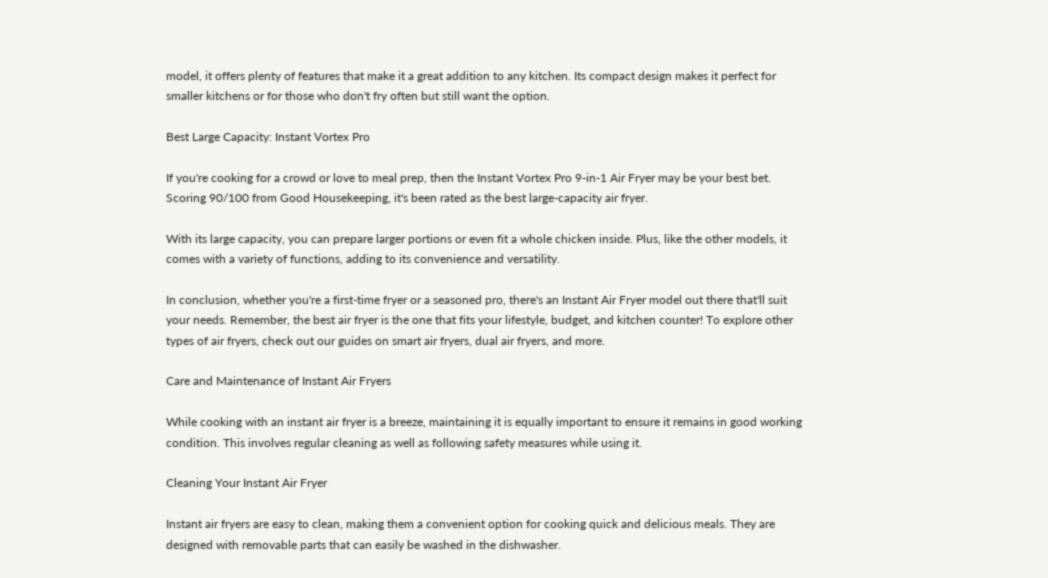model, it offers plenty of features that make it a great addition to any kitchen. Its compact design makes it perfect for smaller kitchens or for those who don't fry often but still want the option.

Best Large Capacity: Instant Vortex Pro

If you're cooking for a crowd or love to meal prep, then the Instant Vortex Pro 9-in-1 Air Fryer may be your best bet. Scoring 90/100 from Good Housekeeping, it's been rated as the best large-capacity air fryer.

With its large capacity, you can prepare larger portions or even fit a whole chicken inside. Plus, like the other models, it comes with a variety of functions, adding to its convenience and versatility.

In conclusion, whether you're a first-time fryer or a seasoned pro, there's an Instant Air Fryer model out there that'll suit your needs. Remember, the best air fryer is the one that fits your lifestyle, budget, and kitchen counter! To explore other types of air fryers, check out our guides on smart air fryers, dual air fryers, and more.

Care and Maintenance of Instant Air Fryers

While cooking with an instant air fryer is a breeze, maintaining it is equally important to ensure it remains in good working condition. This involves regular cleaning as well as following safety measures while using it.

Cleaning Your Instant Air Fryer

Instant air fryers are easy to clean, making them a convenient option for cooking quick and delicious meals. They are designed with removable parts that can easily be washed in the dishwasher.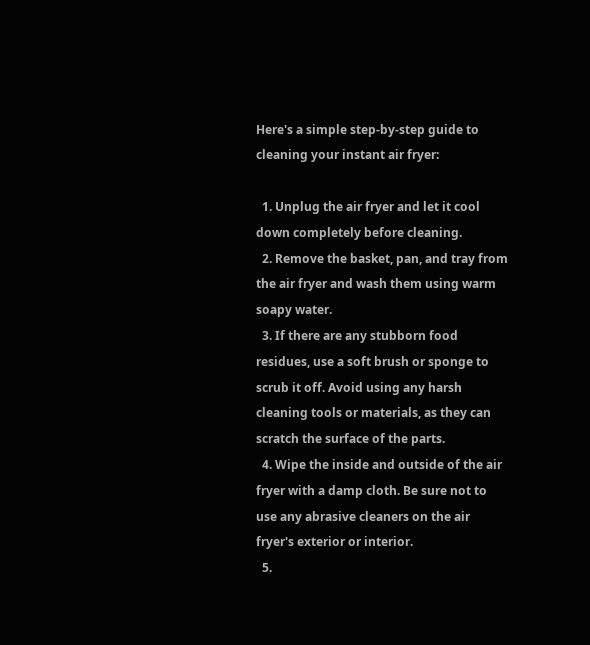Here's a simple step-by-step guide to cleaning your instant air fryer:

  1. Unplug the air fryer and let it cool down completely before cleaning.
  2. Remove the basket, pan, and tray from the air fryer and wash them using warm soapy water.
  3. If there are any stubborn food residues, use a soft brush or sponge to scrub it off. Avoid using any harsh cleaning tools or materials, as they can scratch the surface of the parts.
  4. Wipe the inside and outside of the air fryer with a damp cloth. Be sure not to use any abrasive cleaners on the air fryer's exterior or interior.
  5.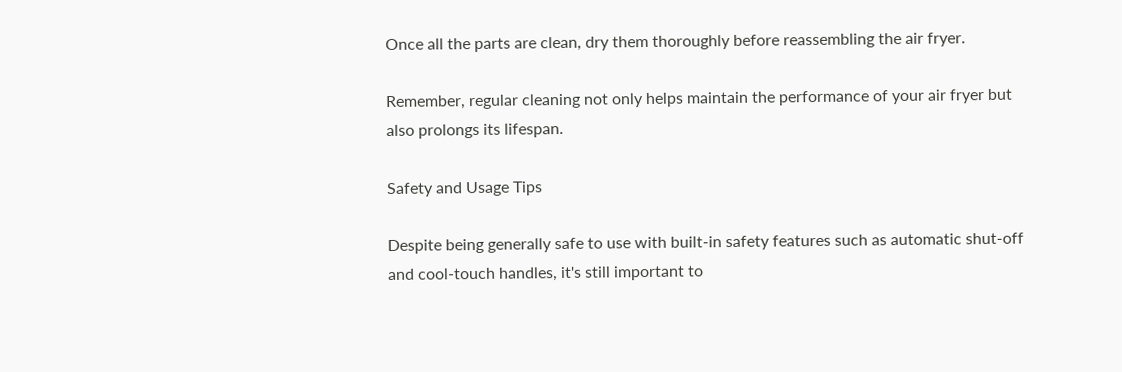Once all the parts are clean, dry them thoroughly before reassembling the air fryer.

Remember, regular cleaning not only helps maintain the performance of your air fryer but also prolongs its lifespan.

Safety and Usage Tips

Despite being generally safe to use with built-in safety features such as automatic shut-off and cool-touch handles, it's still important to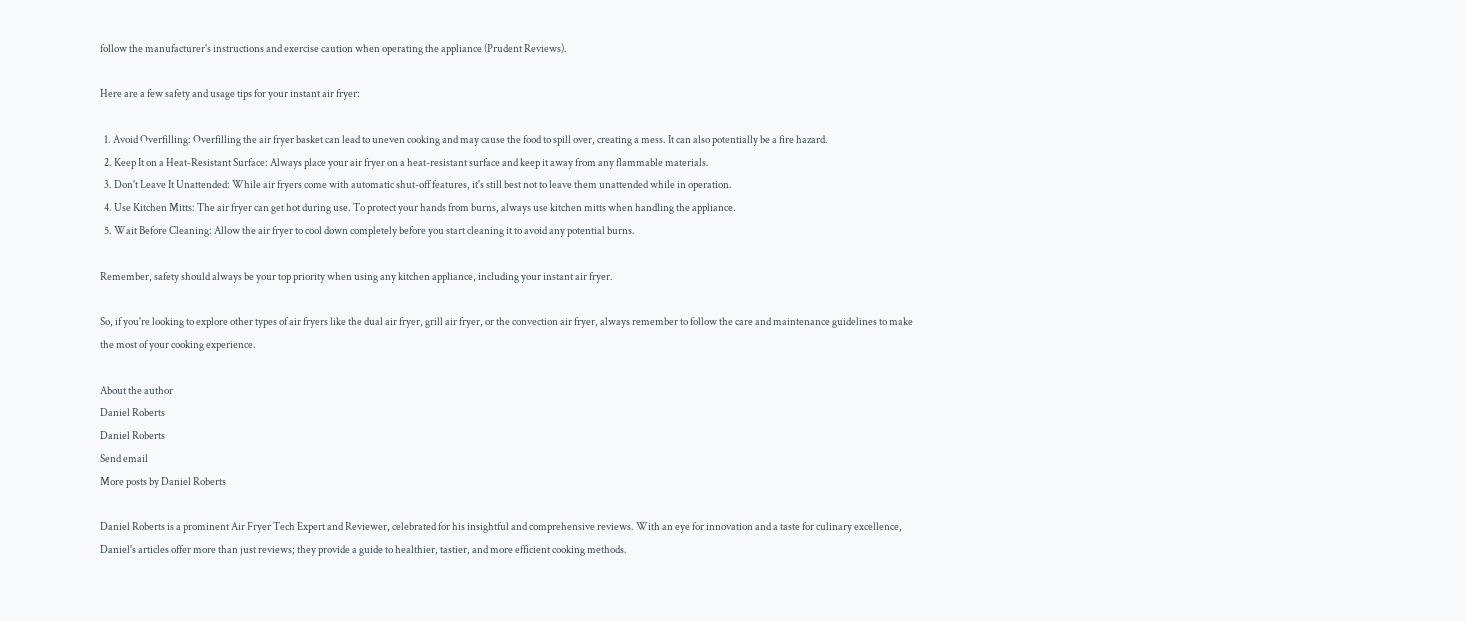follow the manufacturer's instructions and exercise caution when operating the appliance (Prudent Reviews).

Here are a few safety and usage tips for your instant air fryer:

  1. Avoid Overfilling: Overfilling the air fryer basket can lead to uneven cooking and may cause the food to spill over, creating a mess. It can also potentially be a fire hazard.
  2. Keep It on a Heat-Resistant Surface: Always place your air fryer on a heat-resistant surface and keep it away from any flammable materials.
  3. Don't Leave It Unattended: While air fryers come with automatic shut-off features, it's still best not to leave them unattended while in operation.
  4. Use Kitchen Mitts: The air fryer can get hot during use. To protect your hands from burns, always use kitchen mitts when handling the appliance.
  5. Wait Before Cleaning: Allow the air fryer to cool down completely before you start cleaning it to avoid any potential burns.

Remember, safety should always be your top priority when using any kitchen appliance, including your instant air fryer.

So, if you're looking to explore other types of air fryers like the dual air fryer, grill air fryer, or the convection air fryer, always remember to follow the care and maintenance guidelines to make the most of your cooking experience.

About the author
Daniel Roberts
Daniel Roberts
Send email
More posts by Daniel Roberts

Daniel Roberts is a prominent Air Fryer Tech Expert and Reviewer, celebrated for his insightful and comprehensive reviews. With an eye for innovation and a taste for culinary excellence, Daniel's articles offer more than just reviews; they provide a guide to healthier, tastier, and more efficient cooking methods.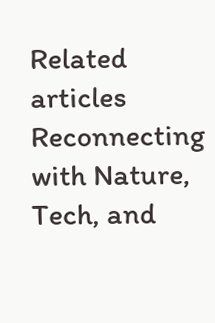Related articles
Reconnecting with Nature, Tech, and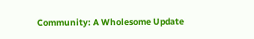Community: A Wholesome Update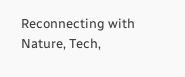Reconnecting with Nature, Tech,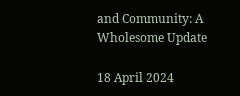and Community: A Wholesome Update

18 April 2024